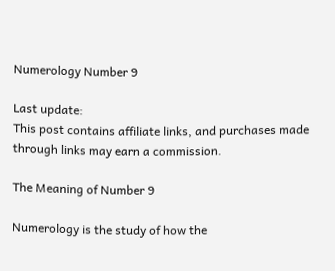Numerology Number 9

Last update:
This post contains affiliate links, and purchases made through links may earn a commission.

The Meaning of Number 9

Numerology is the study of how the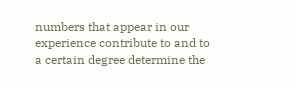numbers that appear in our experience contribute to and to a certain degree determine the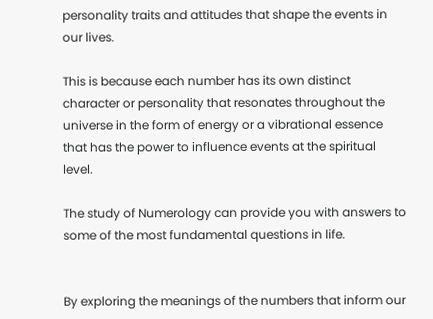personality traits and attitudes that shape the events in our lives.

This is because each number has its own distinct character or personality that resonates throughout the universe in the form of energy or a vibrational essence that has the power to influence events at the spiritual level.

The study of Numerology can provide you with answers to some of the most fundamental questions in life.


By exploring the meanings of the numbers that inform our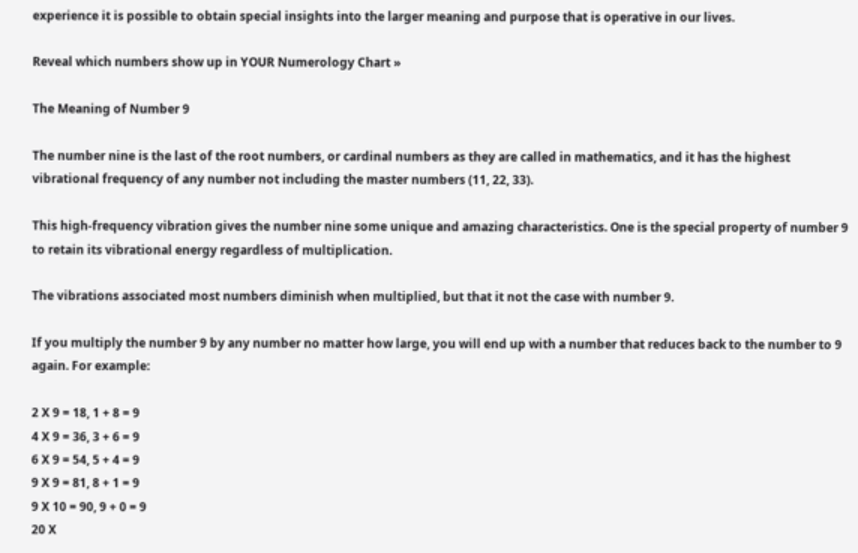experience it is possible to obtain special insights into the larger meaning and purpose that is operative in our lives.

Reveal which numbers show up in YOUR Numerology Chart »

The Meaning of Number 9

The number nine is the last of the root numbers, or cardinal numbers as they are called in mathematics, and it has the highest vibrational frequency of any number not including the master numbers (11, 22, 33).

This high-frequency vibration gives the number nine some unique and amazing characteristics. One is the special property of number 9 to retain its vibrational energy regardless of multiplication.

The vibrations associated most numbers diminish when multiplied, but that it not the case with number 9.

If you multiply the number 9 by any number no matter how large, you will end up with a number that reduces back to the number to 9 again. For example:

2 X 9 = 18, 1 + 8 = 9
4 X 9 = 36, 3 + 6 = 9
6 X 9 = 54, 5 + 4 = 9
9 X 9 = 81, 8 + 1 = 9
9 X 10 = 90, 9 + 0 = 9
20 X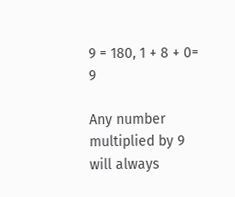9 = 180, 1 + 8 + 0= 9

Any number multiplied by 9 will always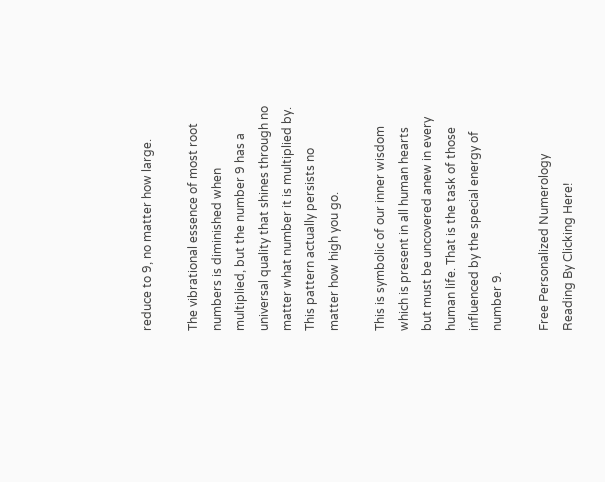reduce to 9, no matter how large.

The vibrational essence of most root numbers is diminished when multiplied, but the number 9 has a universal quality that shines through no matter what number it is multiplied by. This pattern actually persists no matter how high you go.

This is symbolic of our inner wisdom which is present in all human hearts but must be uncovered anew in every human life. That is the task of those influenced by the special energy of number 9.

Free Personalized Numerology Reading By Clicking Here!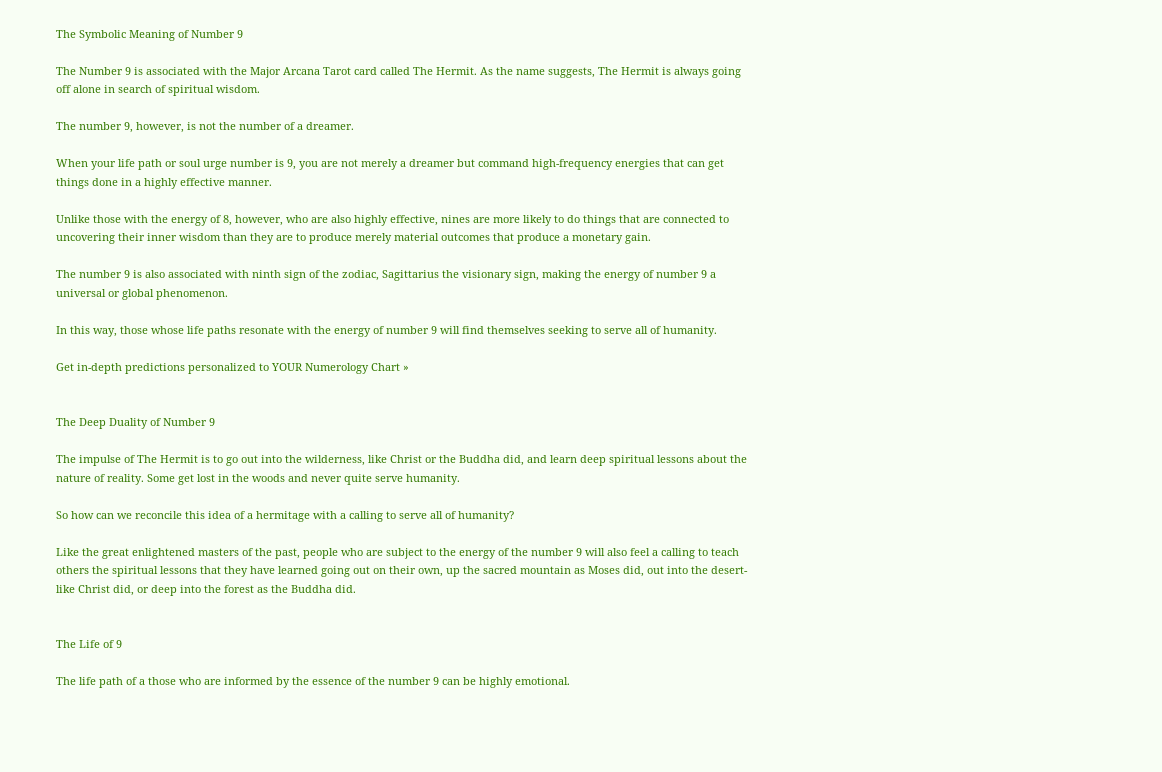The Symbolic Meaning of Number 9

The Number 9 is associated with the Major Arcana Tarot card called The Hermit. As the name suggests, The Hermit is always going off alone in search of spiritual wisdom.

The number 9, however, is not the number of a dreamer.

When your life path or soul urge number is 9, you are not merely a dreamer but command high-frequency energies that can get things done in a highly effective manner.

Unlike those with the energy of 8, however, who are also highly effective, nines are more likely to do things that are connected to uncovering their inner wisdom than they are to produce merely material outcomes that produce a monetary gain.

The number 9 is also associated with ninth sign of the zodiac, Sagittarius the visionary sign, making the energy of number 9 a universal or global phenomenon.

In this way, those whose life paths resonate with the energy of number 9 will find themselves seeking to serve all of humanity.

Get in-depth predictions personalized to YOUR Numerology Chart »


The Deep Duality of Number 9

The impulse of The Hermit is to go out into the wilderness, like Christ or the Buddha did, and learn deep spiritual lessons about the nature of reality. Some get lost in the woods and never quite serve humanity.

So how can we reconcile this idea of a hermitage with a calling to serve all of humanity?

Like the great enlightened masters of the past, people who are subject to the energy of the number 9 will also feel a calling to teach others the spiritual lessons that they have learned going out on their own, up the sacred mountain as Moses did, out into the desert-like Christ did, or deep into the forest as the Buddha did.


The Life of 9

The life path of a those who are informed by the essence of the number 9 can be highly emotional.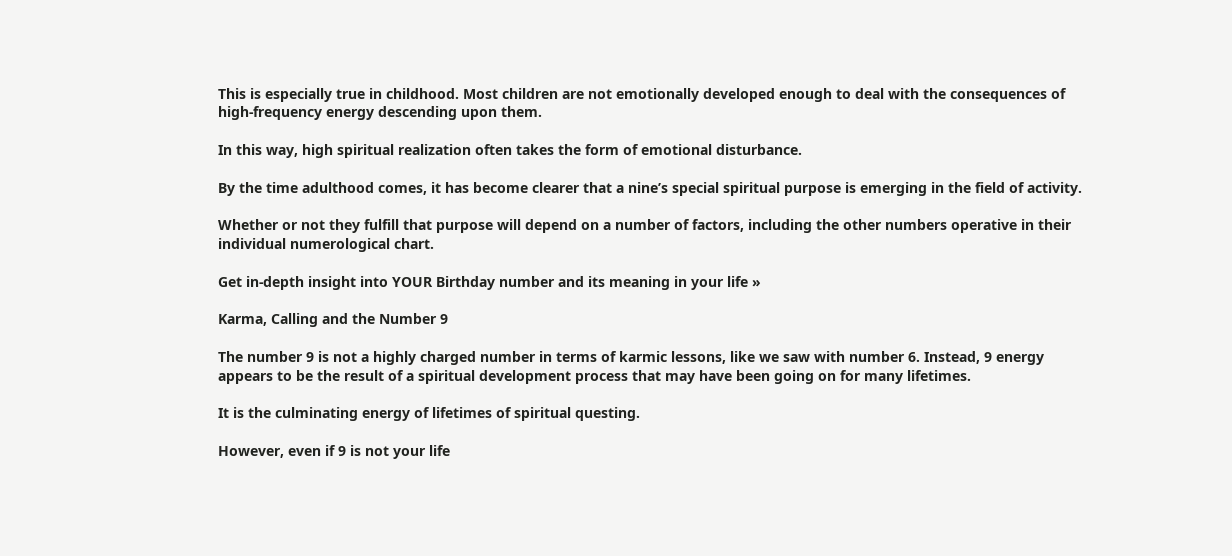This is especially true in childhood. Most children are not emotionally developed enough to deal with the consequences of high-frequency energy descending upon them.

In this way, high spiritual realization often takes the form of emotional disturbance.

By the time adulthood comes, it has become clearer that a nine’s special spiritual purpose is emerging in the field of activity.

Whether or not they fulfill that purpose will depend on a number of factors, including the other numbers operative in their individual numerological chart.

Get in-depth insight into YOUR Birthday number and its meaning in your life »

Karma, Calling and the Number 9

The number 9 is not a highly charged number in terms of karmic lessons, like we saw with number 6. Instead, 9 energy appears to be the result of a spiritual development process that may have been going on for many lifetimes.

It is the culminating energy of lifetimes of spiritual questing.

However, even if 9 is not your life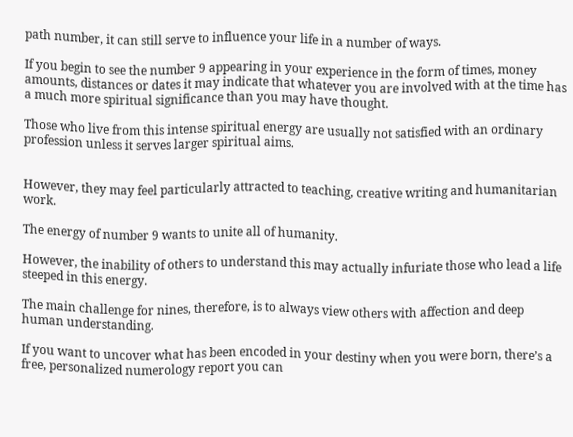path number, it can still serve to influence your life in a number of ways.

If you begin to see the number 9 appearing in your experience in the form of times, money amounts, distances or dates it may indicate that whatever you are involved with at the time has a much more spiritual significance than you may have thought.

Those who live from this intense spiritual energy are usually not satisfied with an ordinary profession unless it serves larger spiritual aims.


However, they may feel particularly attracted to teaching, creative writing and humanitarian work.

The energy of number 9 wants to unite all of humanity.

However, the inability of others to understand this may actually infuriate those who lead a life steeped in this energy.

The main challenge for nines, therefore, is to always view others with affection and deep human understanding.

If you want to uncover what has been encoded in your destiny when you were born, there’s a free, personalized numerology report you can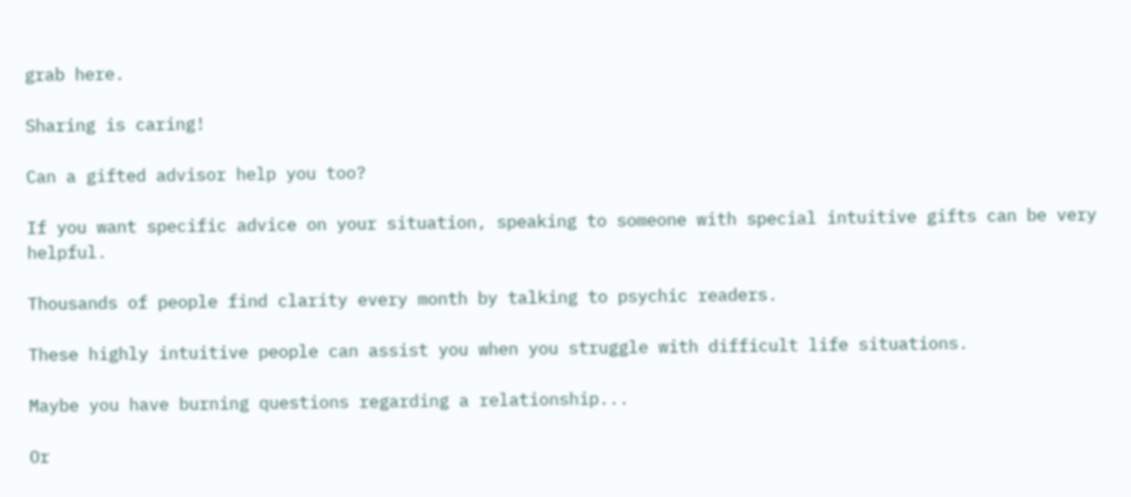grab here.

Sharing is caring!

Can a gifted advisor help you too?

If you want specific advice on your situation, speaking to someone with special intuitive gifts can be very helpful.

Thousands of people find clarity every month by talking to psychic readers.

These highly intuitive people can assist you when you struggle with difficult life situations.

Maybe you have burning questions regarding a relationship...

Or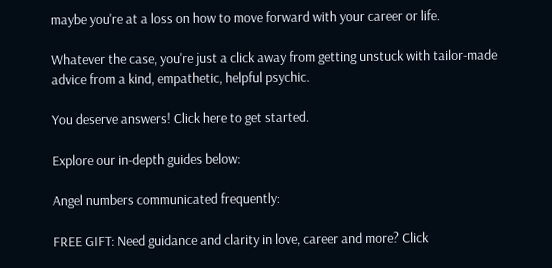maybe you're at a loss on how to move forward with your career or life.

Whatever the case, you're just a click away from getting unstuck with tailor-made advice from a kind, empathetic, helpful psychic.

You deserve answers! Click here to get started.

Explore our in-depth guides below:

Angel numbers communicated frequently:

FREE GIFT: Need guidance and clarity in love, career and more? Click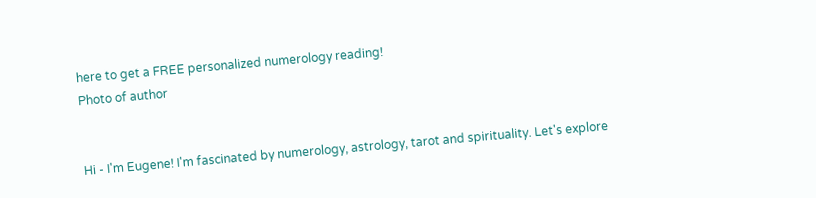here to get a FREE personalized numerology reading!
Photo of author


Hi - I'm Eugene! I'm fascinated by numerology, astrology, tarot and spirituality. Let's explore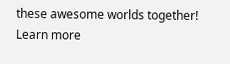these awesome worlds together! Learn more